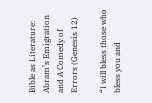Bible as Literature: Abram’s Emigration and A Comedy of Errors (Genesis 12)

“I will bless those who bless you and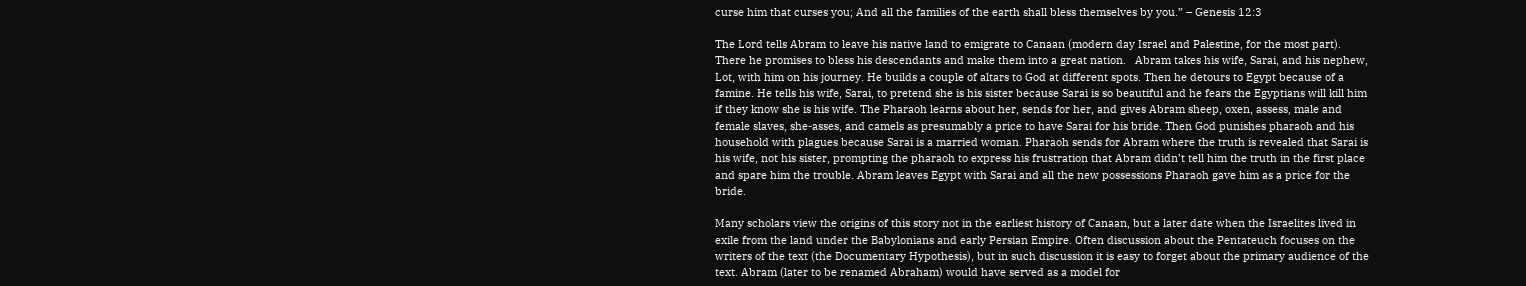curse him that curses you; And all the families of the earth shall bless themselves by you.” – Genesis 12:3

The Lord tells Abram to leave his native land to emigrate to Canaan (modern day Israel and Palestine, for the most part). There he promises to bless his descendants and make them into a great nation.   Abram takes his wife, Sarai, and his nephew, Lot, with him on his journey. He builds a couple of altars to God at different spots. Then he detours to Egypt because of a famine. He tells his wife, Sarai, to pretend she is his sister because Sarai is so beautiful and he fears the Egyptians will kill him if they know she is his wife. The Pharaoh learns about her, sends for her, and gives Abram sheep, oxen, assess, male and female slaves, she-asses, and camels as presumably a price to have Sarai for his bride. Then God punishes pharaoh and his household with plagues because Sarai is a married woman. Pharaoh sends for Abram where the truth is revealed that Sarai is his wife, not his sister, prompting the pharaoh to express his frustration that Abram didn’t tell him the truth in the first place and spare him the trouble. Abram leaves Egypt with Sarai and all the new possessions Pharaoh gave him as a price for the bride.

Many scholars view the origins of this story not in the earliest history of Canaan, but a later date when the Israelites lived in exile from the land under the Babylonians and early Persian Empire. Often discussion about the Pentateuch focuses on the writers of the text (the Documentary Hypothesis), but in such discussion it is easy to forget about the primary audience of the text. Abram (later to be renamed Abraham) would have served as a model for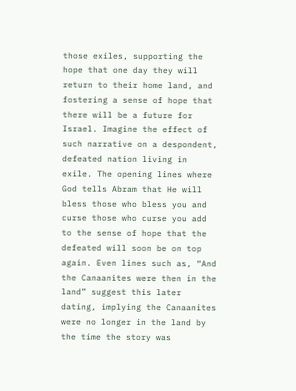those exiles, supporting the hope that one day they will return to their home land, and fostering a sense of hope that there will be a future for Israel. Imagine the effect of such narrative on a despondent, defeated nation living in exile. The opening lines where God tells Abram that He will bless those who bless you and curse those who curse you add to the sense of hope that the defeated will soon be on top again. Even lines such as, “And the Canaanites were then in the land” suggest this later dating, implying the Canaanites were no longer in the land by the time the story was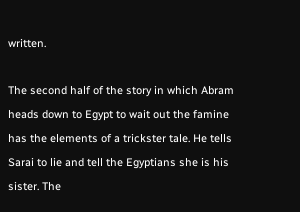written.

The second half of the story in which Abram heads down to Egypt to wait out the famine has the elements of a trickster tale. He tells Sarai to lie and tell the Egyptians she is his sister. The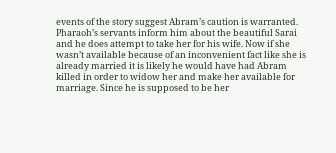events of the story suggest Abram’s caution is warranted. Pharaoh’s servants inform him about the beautiful Sarai and he does attempt to take her for his wife. Now if she wasn’t available because of an inconvenient fact like she is already married it is likely he would have had Abram killed in order to widow her and make her available for marriage. Since he is supposed to be her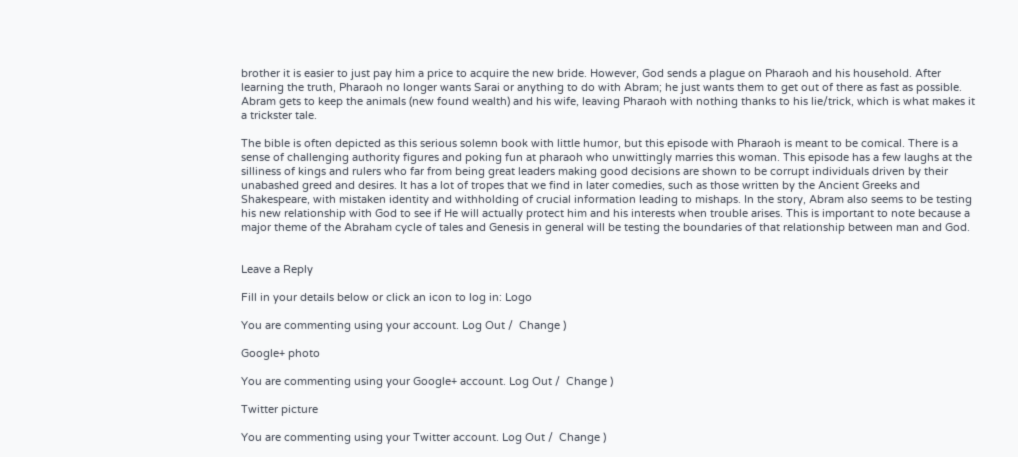brother it is easier to just pay him a price to acquire the new bride. However, God sends a plague on Pharaoh and his household. After learning the truth, Pharaoh no longer wants Sarai or anything to do with Abram; he just wants them to get out of there as fast as possible. Abram gets to keep the animals (new found wealth) and his wife, leaving Pharaoh with nothing thanks to his lie/trick, which is what makes it a trickster tale.

The bible is often depicted as this serious solemn book with little humor, but this episode with Pharaoh is meant to be comical. There is a sense of challenging authority figures and poking fun at pharaoh who unwittingly marries this woman. This episode has a few laughs at the silliness of kings and rulers who far from being great leaders making good decisions are shown to be corrupt individuals driven by their unabashed greed and desires. It has a lot of tropes that we find in later comedies, such as those written by the Ancient Greeks and Shakespeare, with mistaken identity and withholding of crucial information leading to mishaps. In the story, Abram also seems to be testing his new relationship with God to see if He will actually protect him and his interests when trouble arises. This is important to note because a major theme of the Abraham cycle of tales and Genesis in general will be testing the boundaries of that relationship between man and God.


Leave a Reply

Fill in your details below or click an icon to log in: Logo

You are commenting using your account. Log Out /  Change )

Google+ photo

You are commenting using your Google+ account. Log Out /  Change )

Twitter picture

You are commenting using your Twitter account. Log Out /  Change )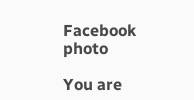Facebook photo

You are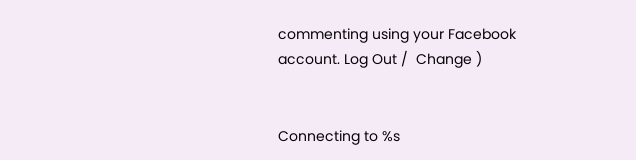commenting using your Facebook account. Log Out /  Change )


Connecting to %s